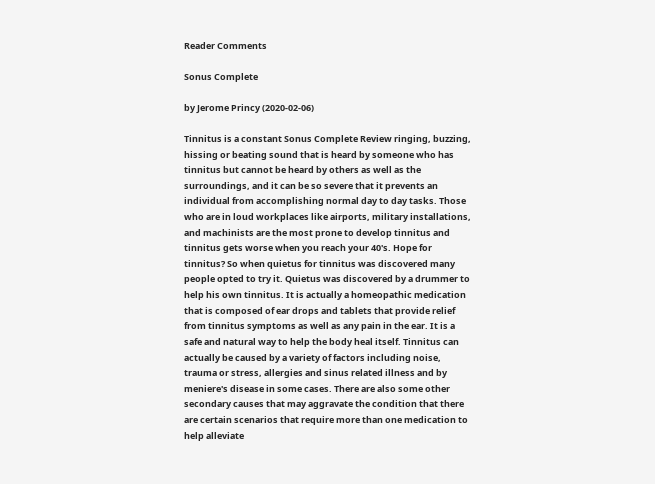Reader Comments

Sonus Complete

by Jerome Princy (2020-02-06)

Tinnitus is a constant Sonus Complete Review ringing, buzzing, hissing or beating sound that is heard by someone who has tinnitus but cannot be heard by others as well as the surroundings, and it can be so severe that it prevents an individual from accomplishing normal day to day tasks. Those who are in loud workplaces like airports, military installations, and machinists are the most prone to develop tinnitus and tinnitus gets worse when you reach your 40's. Hope for tinnitus? So when quietus for tinnitus was discovered many people opted to try it. Quietus was discovered by a drummer to help his own tinnitus. It is actually a homeopathic medication that is composed of ear drops and tablets that provide relief from tinnitus symptoms as well as any pain in the ear. It is a safe and natural way to help the body heal itself. Tinnitus can actually be caused by a variety of factors including noise, trauma or stress, allergies and sinus related illness and by meniere's disease in some cases. There are also some other secondary causes that may aggravate the condition that there are certain scenarios that require more than one medication to help alleviate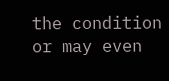the condition or may even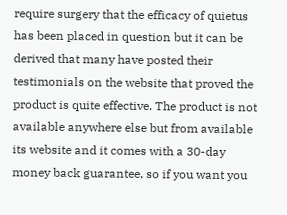require surgery that the efficacy of quietus has been placed in question but it can be derived that many have posted their testimonials on the website that proved the product is quite effective. The product is not available anywhere else but from available its website and it comes with a 30-day money back guarantee, so if you want you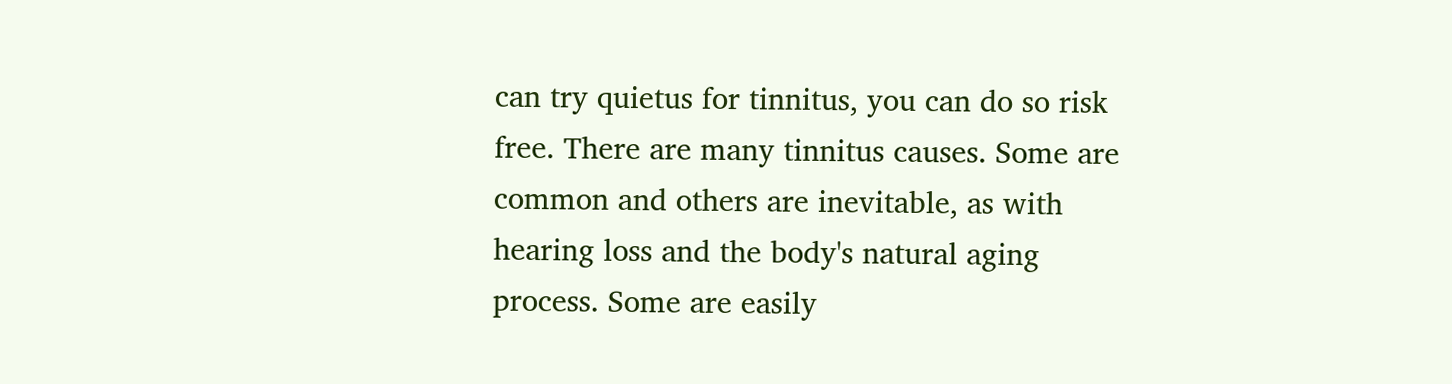can try quietus for tinnitus, you can do so risk free. There are many tinnitus causes. Some are common and others are inevitable, as with hearing loss and the body's natural aging process. Some are easily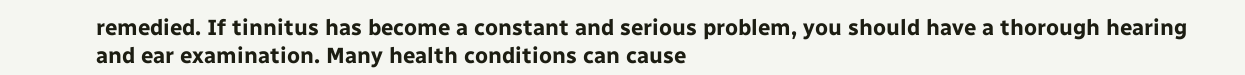remedied. If tinnitus has become a constant and serious problem, you should have a thorough hearing and ear examination. Many health conditions can cause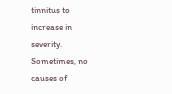tinnitus to increase in severity. Sometimes, no causes of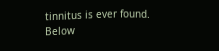tinnitus is ever found. Below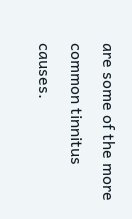are some of the more common tinnitus causes.